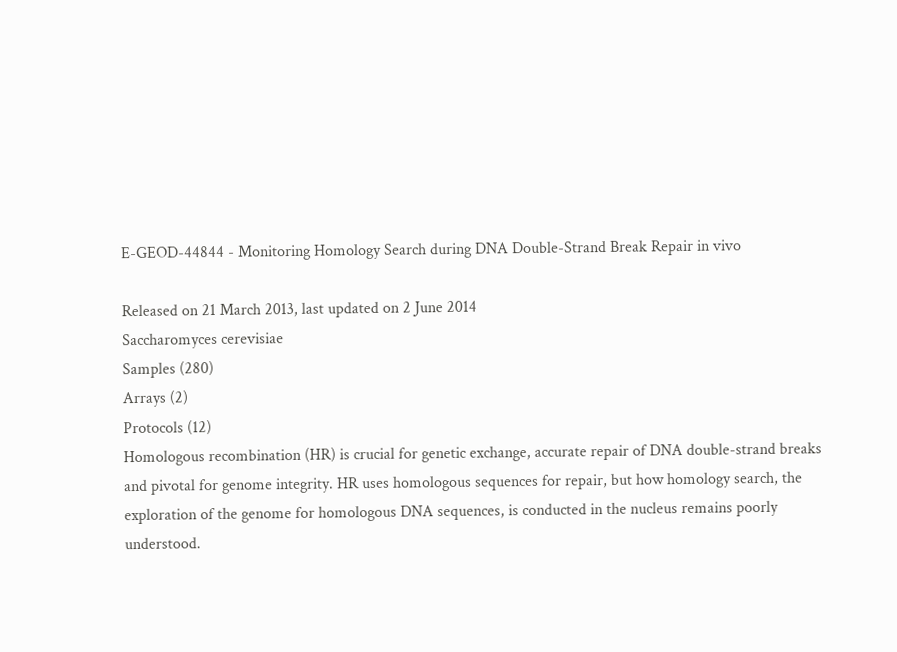E-GEOD-44844 - Monitoring Homology Search during DNA Double-Strand Break Repair in vivo

Released on 21 March 2013, last updated on 2 June 2014
Saccharomyces cerevisiae
Samples (280)
Arrays (2)
Protocols (12)
Homologous recombination (HR) is crucial for genetic exchange, accurate repair of DNA double-strand breaks and pivotal for genome integrity. HR uses homologous sequences for repair, but how homology search, the exploration of the genome for homologous DNA sequences, is conducted in the nucleus remains poorly understood.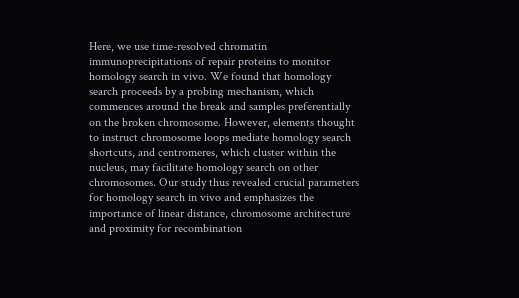Here, we use time-resolved chromatin immunoprecipitations of repair proteins to monitor homology search in vivo. We found that homology search proceeds by a probing mechanism, which commences around the break and samples preferentially on the broken chromosome. However, elements thought to instruct chromosome loops mediate homology search shortcuts, and centromeres, which cluster within the nucleus, may facilitate homology search on other chromosomes. Our study thus revealed crucial parameters for homology search in vivo and emphasizes the importance of linear distance, chromosome architecture and proximity for recombination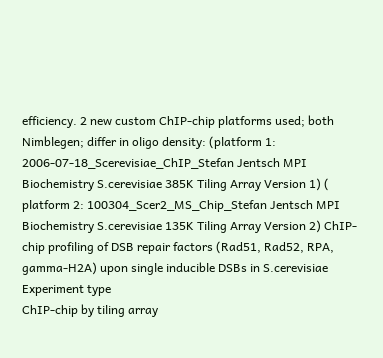efficiency. 2 new custom ChIP-chip platforms used; both Nimblegen; differ in oligo density: (platform 1: 2006-07-18_Scerevisiae_ChIP_Stefan Jentsch MPI Biochemistry S.cerevisiae 385K Tiling Array Version 1) ( platform 2: 100304_Scer2_MS_Chip_Stefan Jentsch MPI Biochemistry S.cerevisiae 135K Tiling Array Version 2) ChIP-chip profiling of DSB repair factors (Rad51, Rad52, RPA, gamma-H2A) upon single inducible DSBs in S.cerevisiae
Experiment type
ChIP-chip by tiling array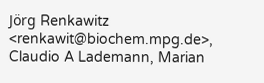Jörg Renkawitz <renkawit@biochem.mpg.de>, Claudio A Lademann, Marian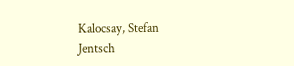Kalocsay, Stefan Jentsch